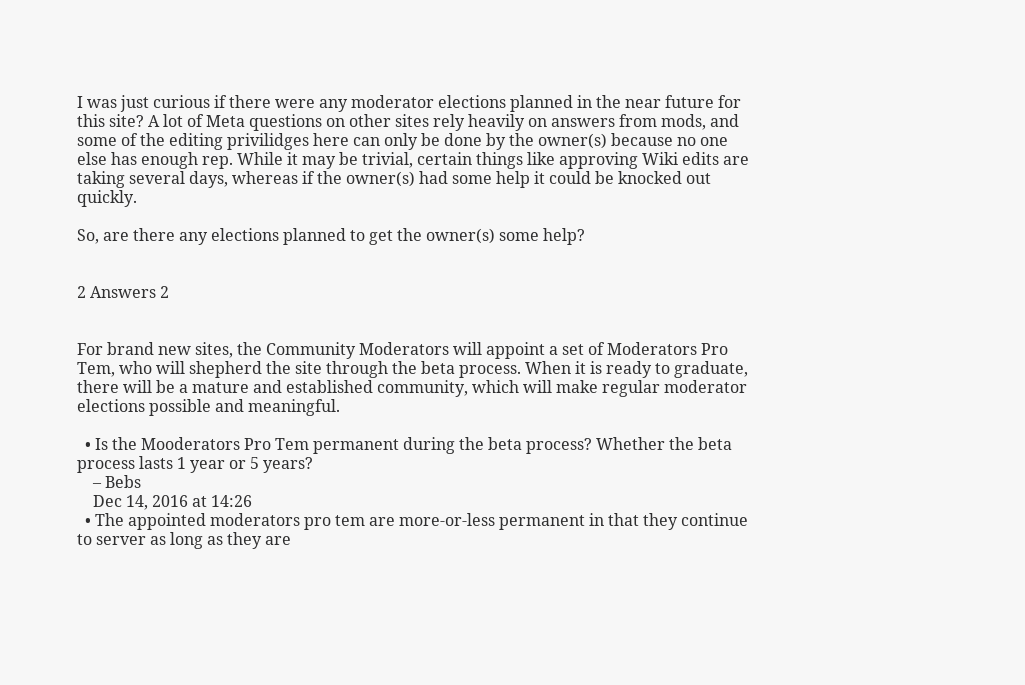I was just curious if there were any moderator elections planned in the near future for this site? A lot of Meta questions on other sites rely heavily on answers from mods, and some of the editing privilidges here can only be done by the owner(s) because no one else has enough rep. While it may be trivial, certain things like approving Wiki edits are taking several days, whereas if the owner(s) had some help it could be knocked out quickly.

So, are there any elections planned to get the owner(s) some help?


2 Answers 2


For brand new sites, the Community Moderators will appoint a set of Moderators Pro Tem, who will shepherd the site through the beta process. When it is ready to graduate, there will be a mature and established community, which will make regular moderator elections possible and meaningful.

  • Is the Mooderators Pro Tem permanent during the beta process? Whether the beta process lasts 1 year or 5 years?
    – Bebs
    Dec 14, 2016 at 14:26
  • The appointed moderators pro tem are more-or-less permanent in that they continue to server as long as they are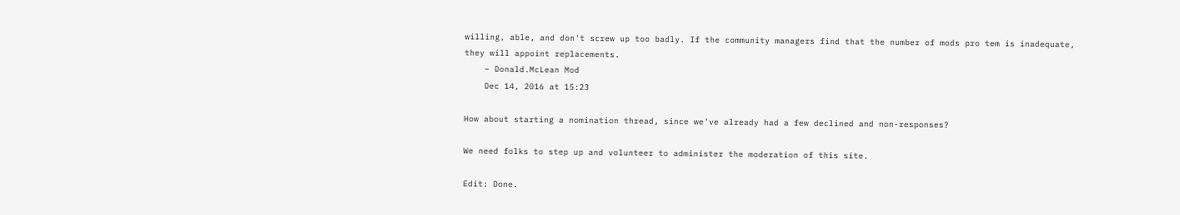willing, able, and don't screw up too badly. If the community managers find that the number of mods pro tem is inadequate, they will appoint replacements.
    – Donald.McLean Mod
    Dec 14, 2016 at 15:23

How about starting a nomination thread, since we've already had a few declined and non-responses?

We need folks to step up and volunteer to administer the moderation of this site.

Edit: Done.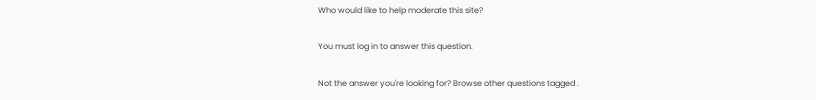Who would like to help moderate this site?

You must log in to answer this question.

Not the answer you're looking for? Browse other questions tagged .